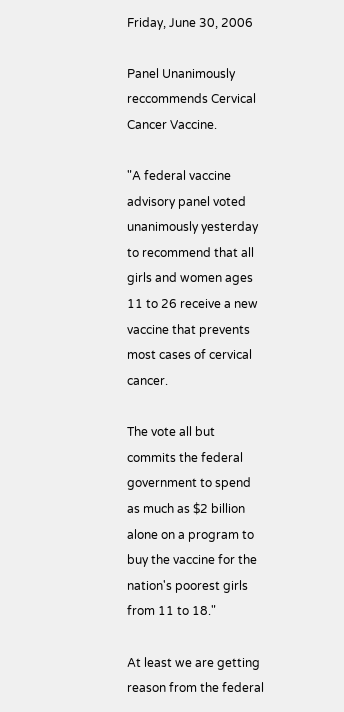Friday, June 30, 2006

Panel Unanimously reccommends Cervical Cancer Vaccine.

"A federal vaccine advisory panel voted unanimously yesterday to recommend that all girls and women ages 11 to 26 receive a new vaccine that prevents most cases of cervical cancer.

The vote all but commits the federal government to spend as much as $2 billion alone on a program to buy the vaccine for the nation's poorest girls from 11 to 18."

At least we are getting reason from the federal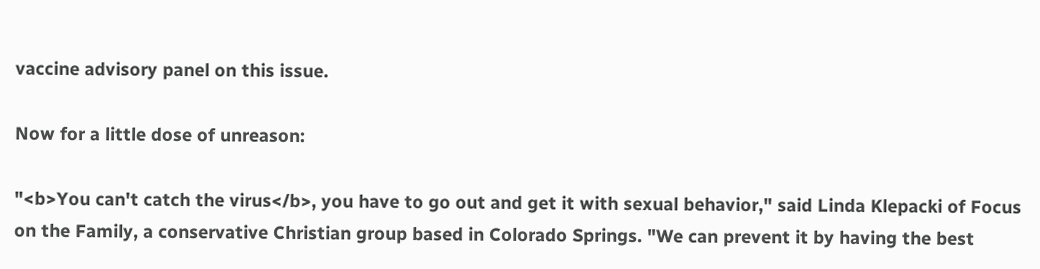vaccine advisory panel on this issue.

Now for a little dose of unreason:

"<b>You can't catch the virus</b>, you have to go out and get it with sexual behavior," said Linda Klepacki of Focus on the Family, a conservative Christian group based in Colorado Springs. "We can prevent it by having the best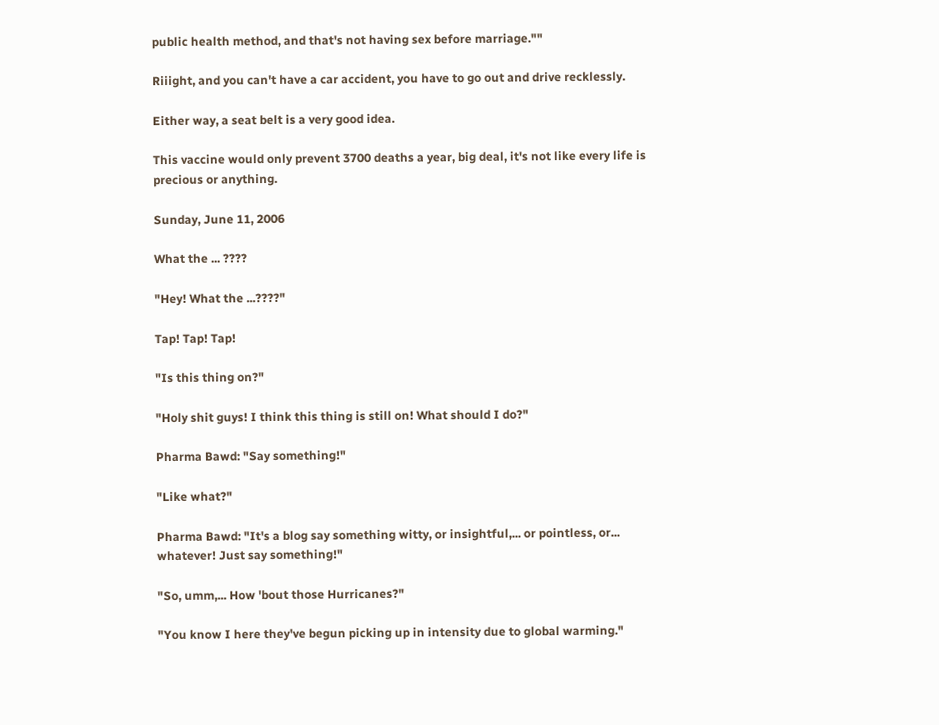public health method, and that's not having sex before marriage.""

Riiight, and you can't have a car accident, you have to go out and drive recklessly.

Either way, a seat belt is a very good idea.

This vaccine would only prevent 3700 deaths a year, big deal, it's not like every life is precious or anything.

Sunday, June 11, 2006

What the ... ????

"Hey! What the ...????"

Tap! Tap! Tap!

"Is this thing on?"

"Holy shit guys! I think this thing is still on! What should I do?"

Pharma Bawd: "Say something!"

"Like what?"

Pharma Bawd: "It's a blog say something witty, or insightful,... or pointless, or... whatever! Just say something!"

"So, umm,... How 'bout those Hurricanes?"

"You know I here they've begun picking up in intensity due to global warming."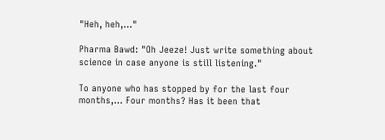"Heh, heh,..."

Pharma Bawd: "Oh Jeeze! Just write something about science in case anyone is still listening."

To anyone who has stopped by for the last four months,... Four months? Has it been that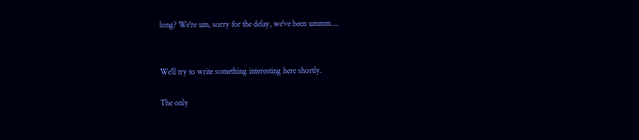long? We're um, sorry for the delay, we've been ummm....


We'll try to write something interesting here shortly.

The only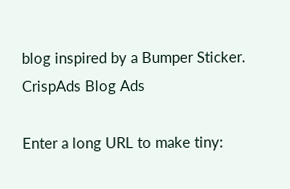blog inspired by a Bumper Sticker.
CrispAds Blog Ads

Enter a long URL to make tiny: